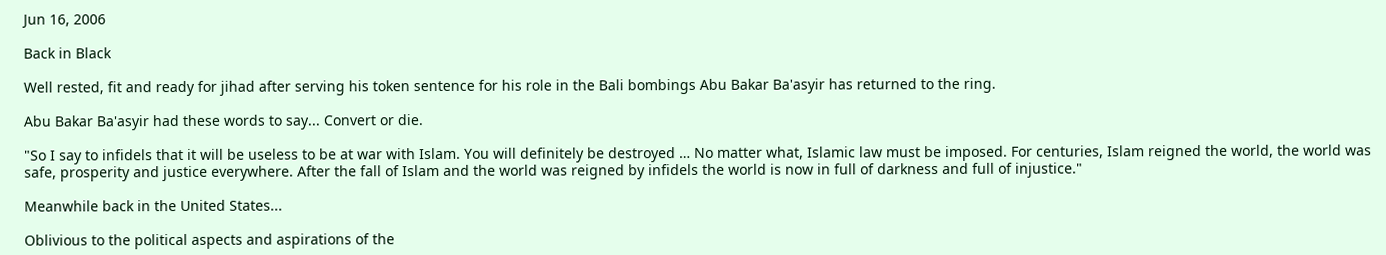Jun 16, 2006

Back in Black

Well rested, fit and ready for jihad after serving his token sentence for his role in the Bali bombings Abu Bakar Ba'asyir has returned to the ring.

Abu Bakar Ba'asyir had these words to say... Convert or die.

"So I say to infidels that it will be useless to be at war with Islam. You will definitely be destroyed … No matter what, Islamic law must be imposed. For centuries, Islam reigned the world, the world was safe, prosperity and justice everywhere. After the fall of Islam and the world was reigned by infidels the world is now in full of darkness and full of injustice."

Meanwhile back in the United States...

Oblivious to the political aspects and aspirations of the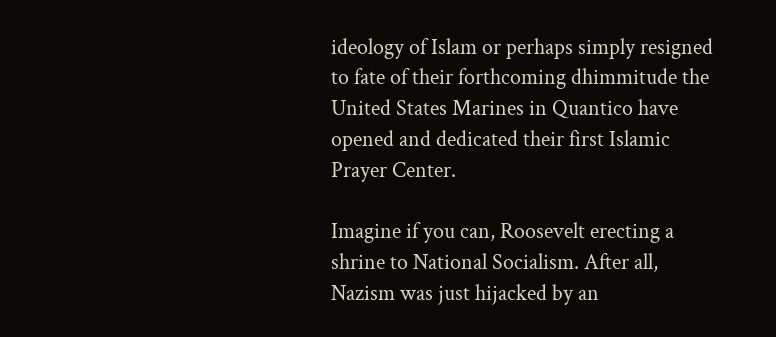ideology of Islam or perhaps simply resigned to fate of their forthcoming dhimmitude the United States Marines in Quantico have opened and dedicated their first Islamic Prayer Center.

Imagine if you can, Roosevelt erecting a shrine to National Socialism. After all, Nazism was just hijacked by an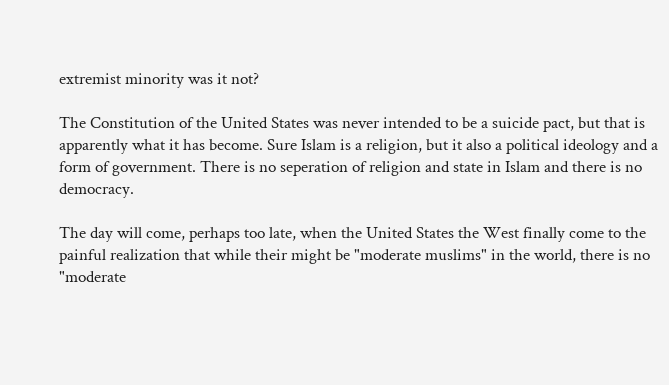extremist minority was it not?

The Constitution of the United States was never intended to be a suicide pact, but that is apparently what it has become. Sure Islam is a religion, but it also a political ideology and a form of government. There is no seperation of religion and state in Islam and there is no democracy.

The day will come, perhaps too late, when the United States the West finally come to the painful realization that while their might be "moderate muslims" in the world, there is no "moderate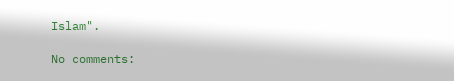Islam".

No comments: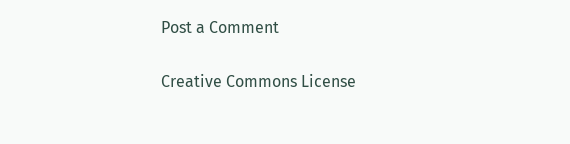Post a Comment

Creative Commons License